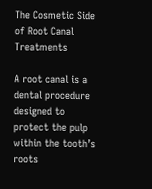The Cosmetic Side of Root Canal Treatments

A root canal is a dental procedure designed to protect the pulp within the tooth’s roots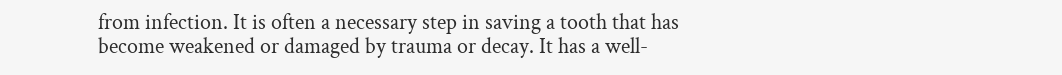from infection. It is often a necessary step in saving a tooth that has become weakened or damaged by trauma or decay. It has a well-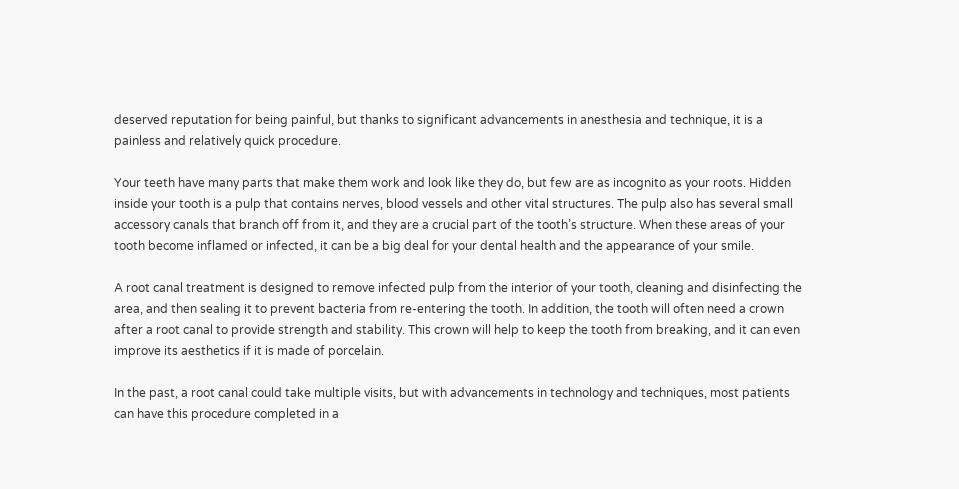deserved reputation for being painful, but thanks to significant advancements in anesthesia and technique, it is a painless and relatively quick procedure.

Your teeth have many parts that make them work and look like they do, but few are as incognito as your roots. Hidden inside your tooth is a pulp that contains nerves, blood vessels and other vital structures. The pulp also has several small accessory canals that branch off from it, and they are a crucial part of the tooth’s structure. When these areas of your tooth become inflamed or infected, it can be a big deal for your dental health and the appearance of your smile.

A root canal treatment is designed to remove infected pulp from the interior of your tooth, cleaning and disinfecting the area, and then sealing it to prevent bacteria from re-entering the tooth. In addition, the tooth will often need a crown after a root canal to provide strength and stability. This crown will help to keep the tooth from breaking, and it can even improve its aesthetics if it is made of porcelain.

In the past, a root canal could take multiple visits, but with advancements in technology and techniques, most patients can have this procedure completed in a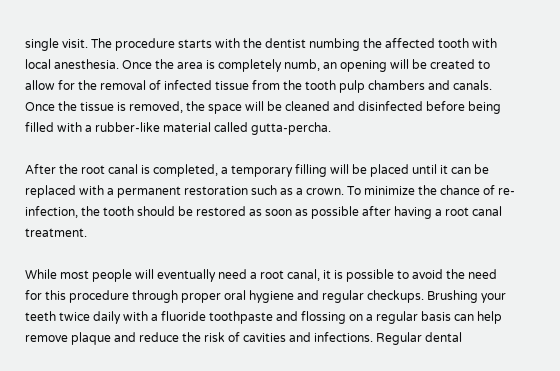single visit. The procedure starts with the dentist numbing the affected tooth with local anesthesia. Once the area is completely numb, an opening will be created to allow for the removal of infected tissue from the tooth pulp chambers and canals. Once the tissue is removed, the space will be cleaned and disinfected before being filled with a rubber-like material called gutta-percha.

After the root canal is completed, a temporary filling will be placed until it can be replaced with a permanent restoration such as a crown. To minimize the chance of re-infection, the tooth should be restored as soon as possible after having a root canal treatment.

While most people will eventually need a root canal, it is possible to avoid the need for this procedure through proper oral hygiene and regular checkups. Brushing your teeth twice daily with a fluoride toothpaste and flossing on a regular basis can help remove plaque and reduce the risk of cavities and infections. Regular dental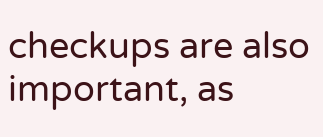checkups are also important, as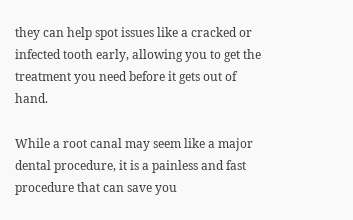they can help spot issues like a cracked or infected tooth early, allowing you to get the treatment you need before it gets out of hand.

While a root canal may seem like a major dental procedure, it is a painless and fast procedure that can save you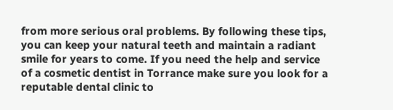from more serious oral problems. By following these tips, you can keep your natural teeth and maintain a radiant smile for years to come. If you need the help and service of a cosmetic dentist in Torrance make sure you look for a reputable dental clinic to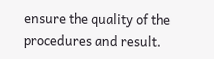ensure the quality of the procedures and result.